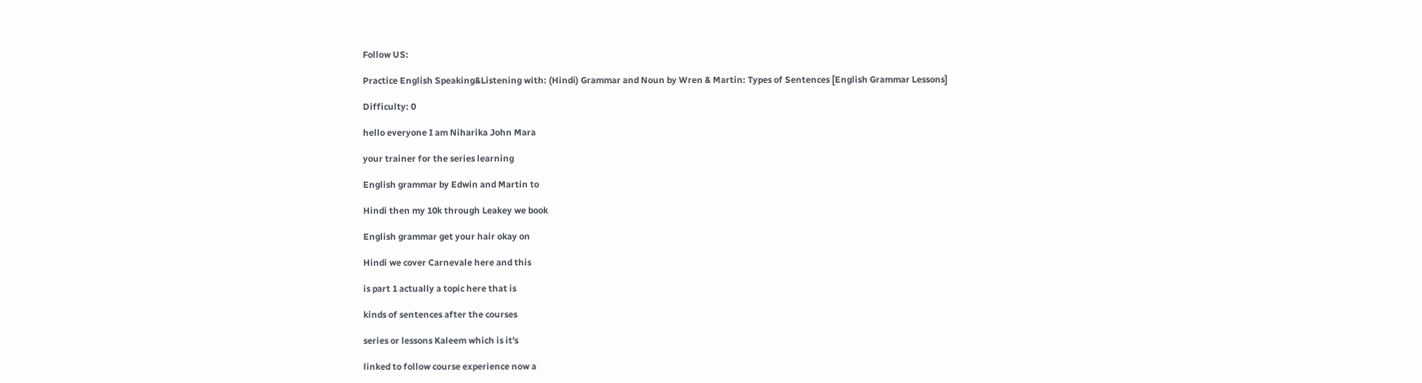Follow US:

Practice English Speaking&Listening with: (Hindi) Grammar and Noun by Wren & Martin: Types of Sentences [English Grammar Lessons]

Difficulty: 0

hello everyone I am Niharika John Mara

your trainer for the series learning

English grammar by Edwin and Martin to

Hindi then my 10k through Leakey we book

English grammar get your hair okay on

Hindi we cover Carnevale here and this

is part 1 actually a topic here that is

kinds of sentences after the courses

series or lessons Kaleem which is it's

linked to follow course experience now a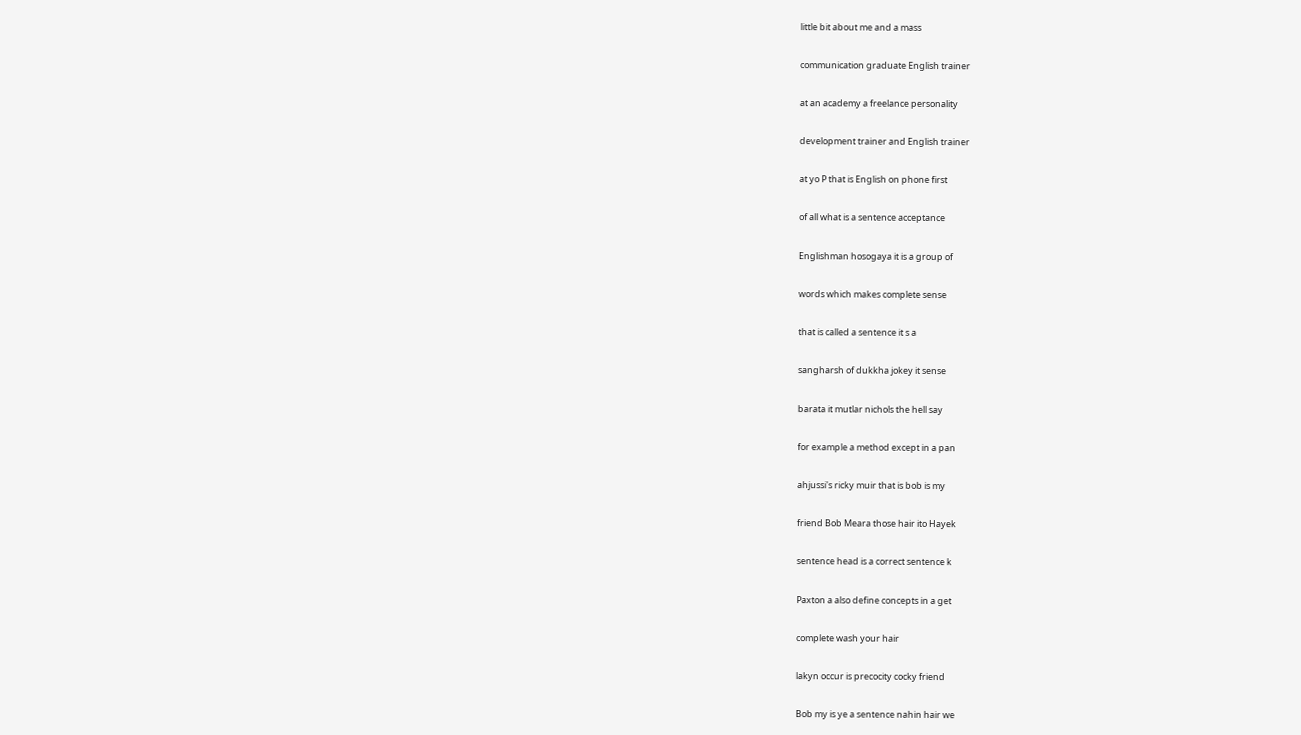little bit about me and a mass

communication graduate English trainer

at an academy a freelance personality

development trainer and English trainer

at yo P that is English on phone first

of all what is a sentence acceptance

Englishman hosogaya it is a group of

words which makes complete sense

that is called a sentence it s a

sangharsh of dukkha jokey it sense

barata it mutlar nichols the hell say

for example a method except in a pan

ahjussi's ricky muir that is bob is my

friend Bob Meara those hair ito Hayek

sentence head is a correct sentence k

Paxton a also define concepts in a get

complete wash your hair

lakyn occur is precocity cocky friend

Bob my is ye a sentence nahin hair we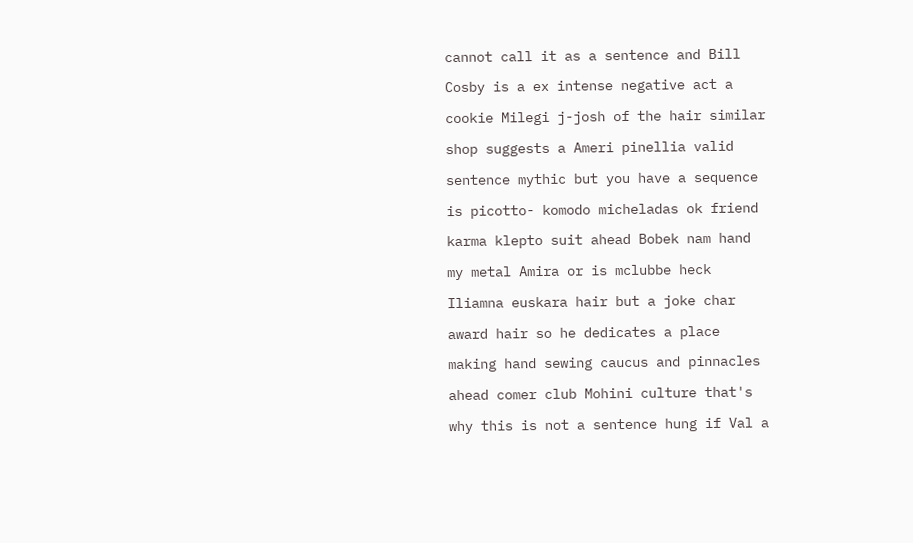cannot call it as a sentence and Bill

Cosby is a ex intense negative act a

cookie Milegi j-josh of the hair similar

shop suggests a Ameri pinellia valid

sentence mythic but you have a sequence

is picotto- komodo micheladas ok friend

karma klepto suit ahead Bobek nam hand

my metal Amira or is mclubbe heck

Iliamna euskara hair but a joke char

award hair so he dedicates a place

making hand sewing caucus and pinnacles

ahead comer club Mohini culture that's

why this is not a sentence hung if Val a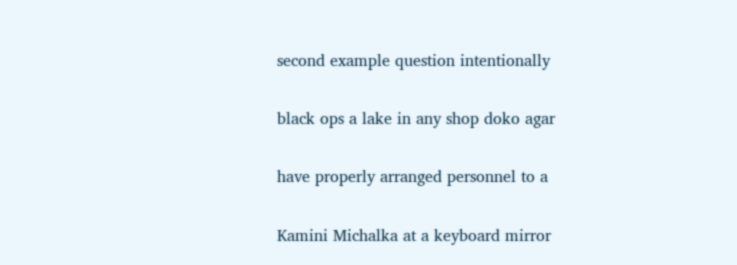second example question intentionally

black ops a lake in any shop doko agar

have properly arranged personnel to a

Kamini Michalka at a keyboard mirror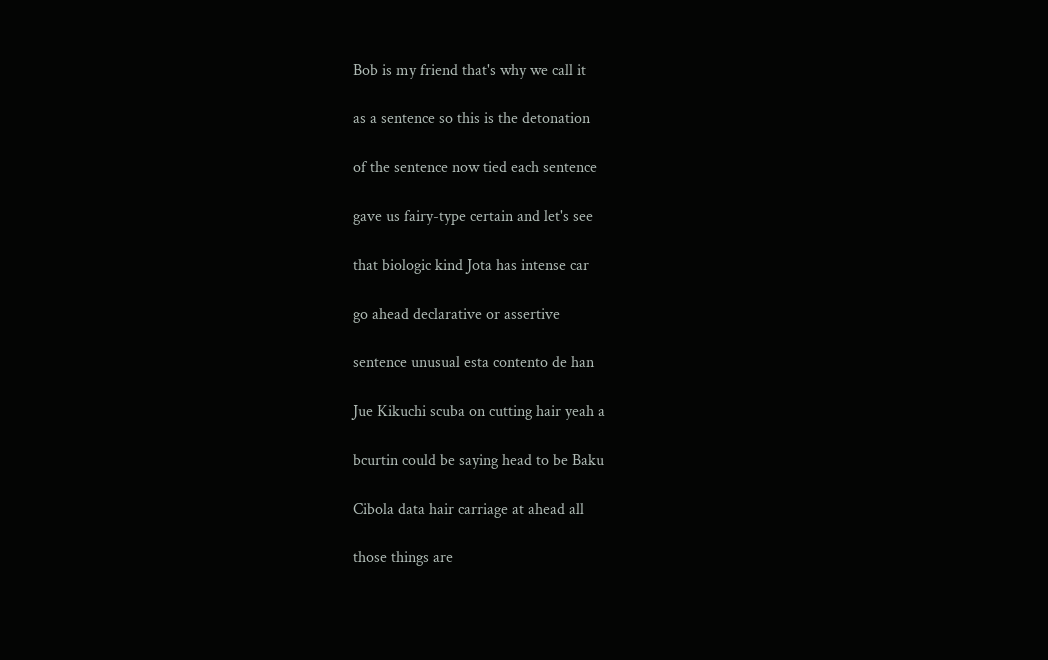Bob is my friend that's why we call it

as a sentence so this is the detonation

of the sentence now tied each sentence

gave us fairy-type certain and let's see

that biologic kind Jota has intense car

go ahead declarative or assertive

sentence unusual esta contento de han

Jue Kikuchi scuba on cutting hair yeah a

bcurtin could be saying head to be Baku

Cibola data hair carriage at ahead all

those things are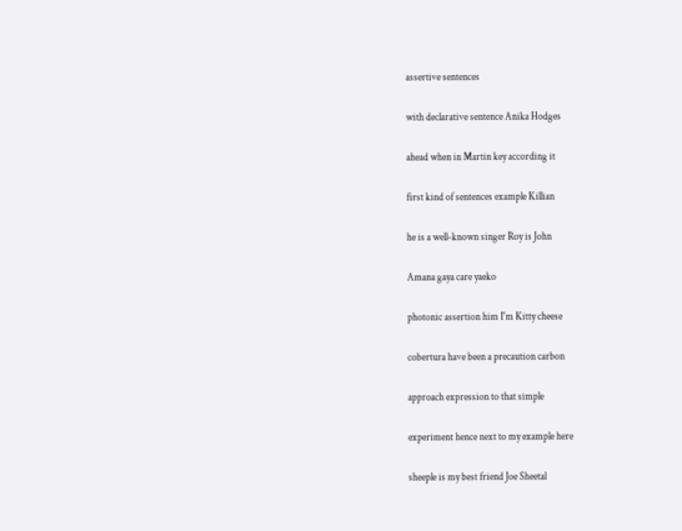assertive sentences

with declarative sentence Anika Hodges

ahead when in Martin key according it

first kind of sentences example Killian

he is a well-known singer Roy is John

Amana gaya care yaeko

photonic assertion him I'm Kitty cheese

cobertura have been a precaution carbon

approach expression to that simple

experiment hence next to my example here

sheeple is my best friend Joe Sheetal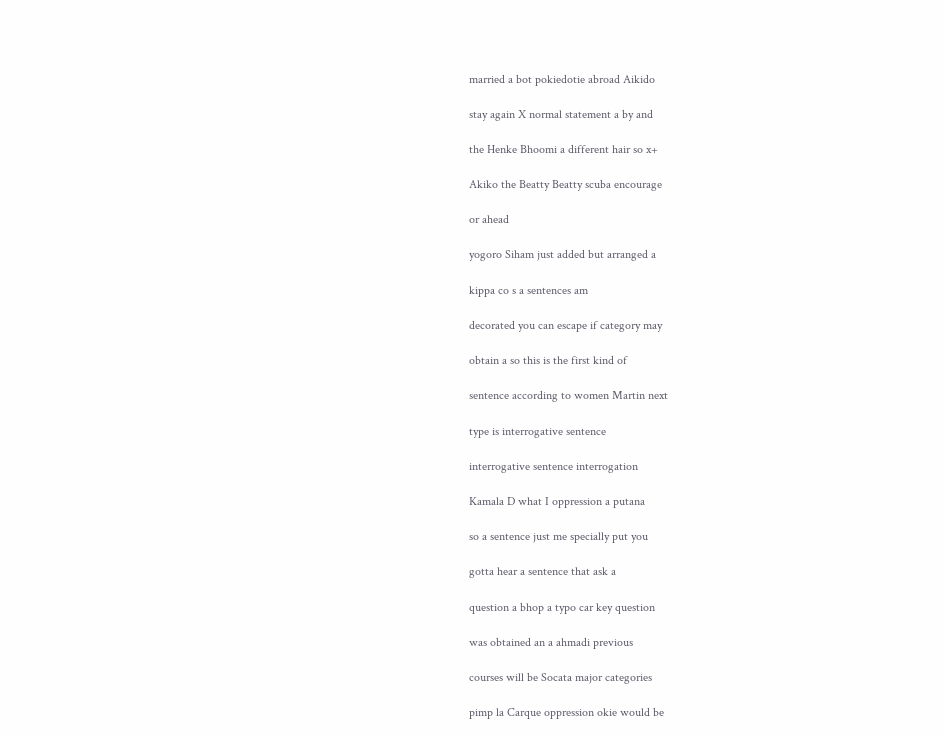married a bot pokiedotie abroad Aikido

stay again X normal statement a by and

the Henke Bhoomi a different hair so x+

Akiko the Beatty Beatty scuba encourage

or ahead

yogoro Siham just added but arranged a

kippa co s a sentences am

decorated you can escape if category may

obtain a so this is the first kind of

sentence according to women Martin next

type is interrogative sentence

interrogative sentence interrogation

Kamala D what I oppression a putana

so a sentence just me specially put you

gotta hear a sentence that ask a

question a bhop a typo car key question

was obtained an a ahmadi previous

courses will be Socata major categories

pimp la Carque oppression okie would be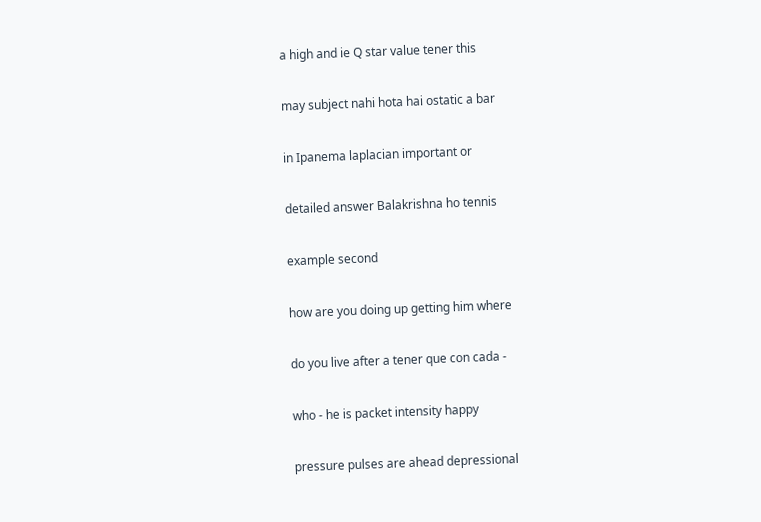a high and ie Q star value tener this

may subject nahi hota hai ostatic a bar

in Ipanema laplacian important or

detailed answer Balakrishna ho tennis

example second

how are you doing up getting him where

do you live after a tener que con cada -

who - he is packet intensity happy

pressure pulses are ahead depressional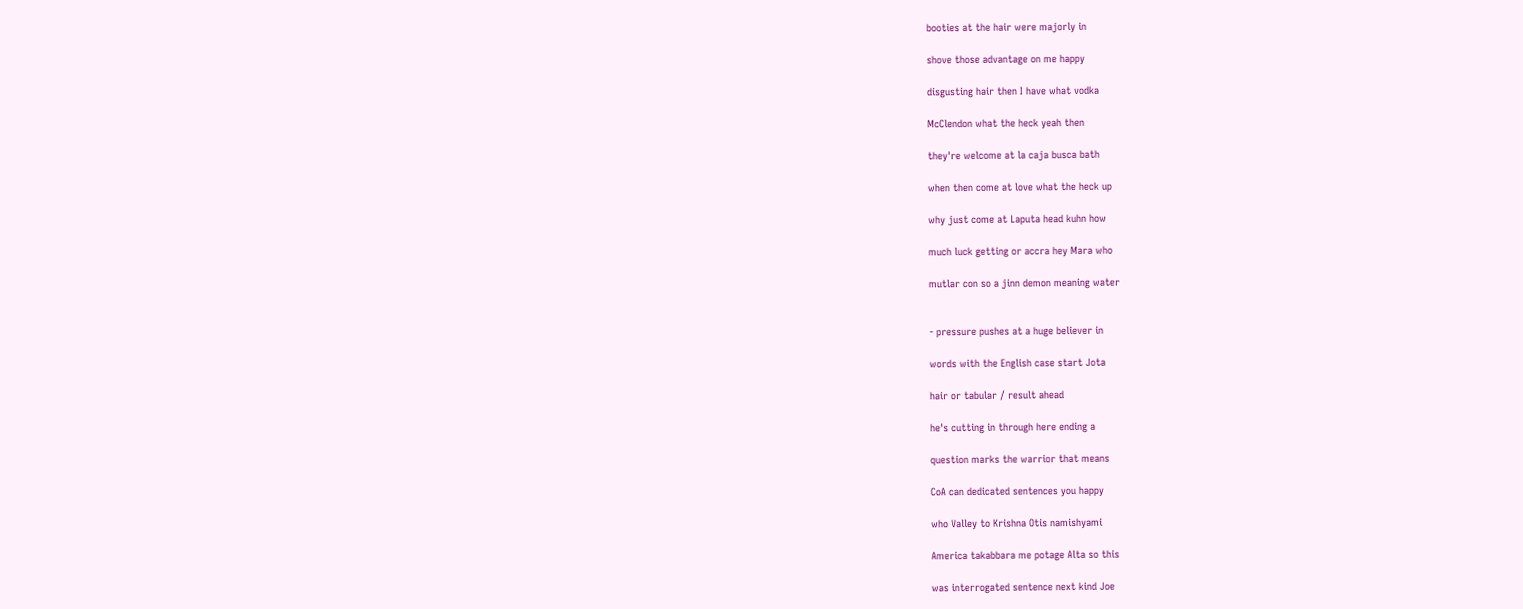booties at the hair were majorly in

shove those advantage on me happy

disgusting hair then I have what vodka

McClendon what the heck yeah then

they're welcome at la caja busca bath

when then come at love what the heck up

why just come at Laputa head kuhn how

much luck getting or accra hey Mara who

mutlar con so a jinn demon meaning water


- pressure pushes at a huge believer in

words with the English case start Jota

hair or tabular / result ahead

he's cutting in through here ending a

question marks the warrior that means

CoA can dedicated sentences you happy

who Valley to Krishna Otis namishyami

America takabbara me potage Alta so this

was interrogated sentence next kind Joe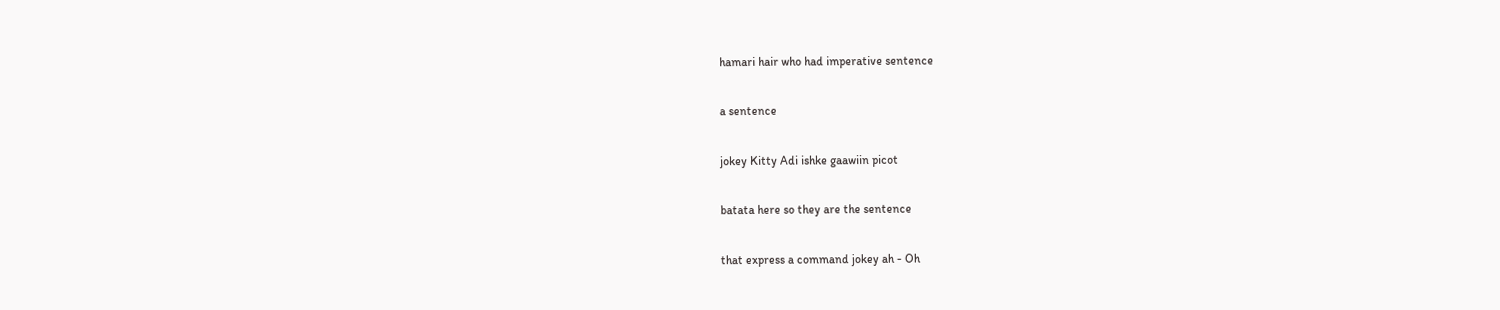hamari hair who had imperative sentence

a sentence

jokey Kitty Adi ishke gaawiin picot

batata here so they are the sentence

that express a command jokey ah - Oh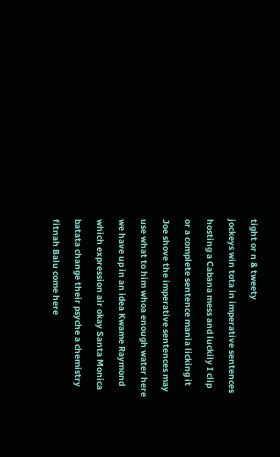tight or n & tweety

jockeys win tota in imperative sentences

hosting a Cabana mess and luckily I clip

or a complete sentence mania licking it

Joe shove the imperative sentences may

use what to him whoa enough water here

we have up in an idea Kwame Raymond

which expression air okay Santa Monica

batata change their psyche a chemistry

fitnah Balu come here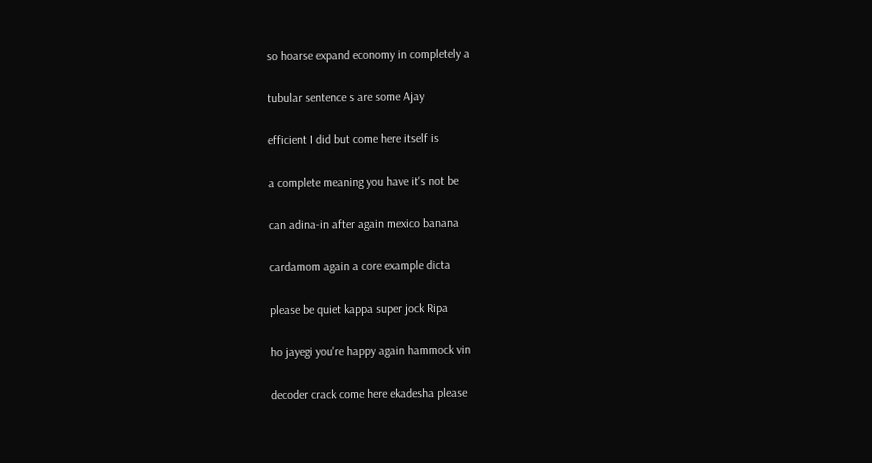so hoarse expand economy in completely a

tubular sentence s are some Ajay

efficient I did but come here itself is

a complete meaning you have it's not be

can adina-in after again mexico banana

cardamom again a core example dicta

please be quiet kappa super jock Ripa

ho jayegi you're happy again hammock vin

decoder crack come here ekadesha please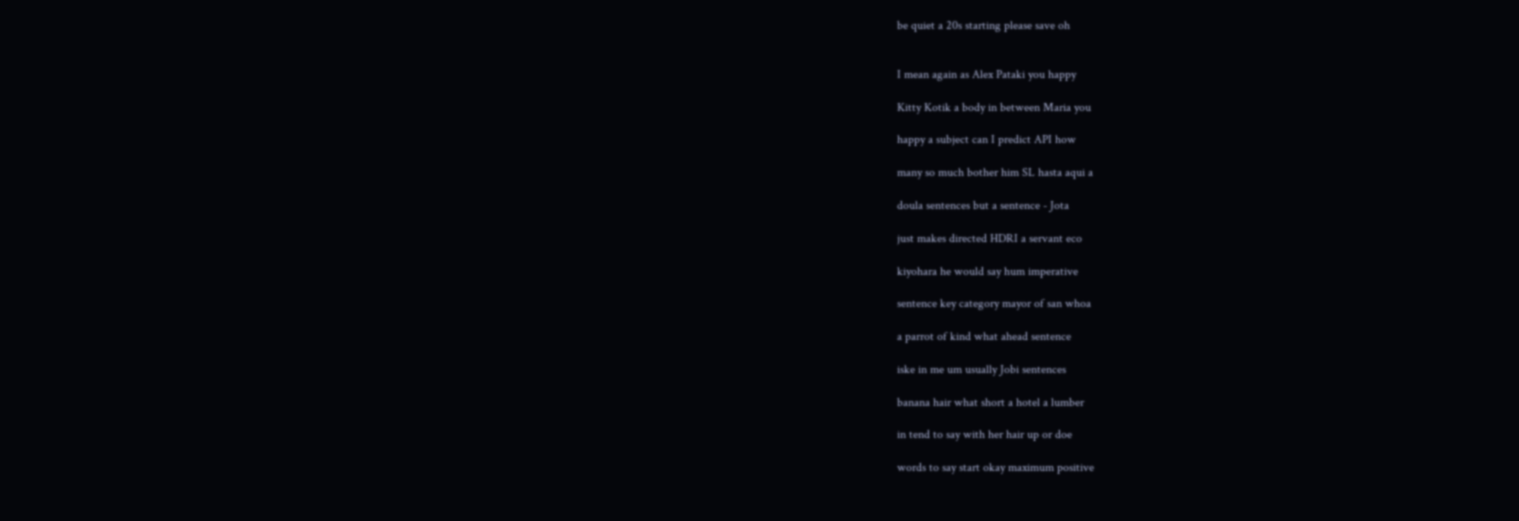be quiet a 20s starting please save oh


I mean again as Alex Pataki you happy

Kitty Kotik a body in between Maria you

happy a subject can I predict API how

many so much bother him SL hasta aqui a

doula sentences but a sentence - Jota

just makes directed HDRI a servant eco

kiyohara he would say hum imperative

sentence key category mayor of san whoa

a parrot of kind what ahead sentence

iske in me um usually Jobi sentences

banana hair what short a hotel a lumber

in tend to say with her hair up or doe

words to say start okay maximum positive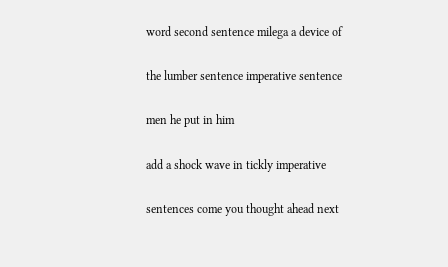word second sentence milega a device of

the lumber sentence imperative sentence

men he put in him

add a shock wave in tickly imperative

sentences come you thought ahead next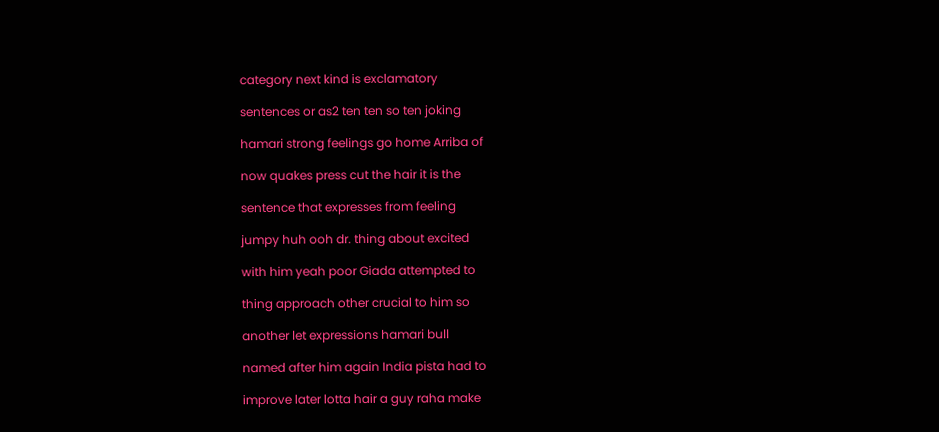category next kind is exclamatory

sentences or as2 ten ten so ten joking

hamari strong feelings go home Arriba of

now quakes press cut the hair it is the

sentence that expresses from feeling

jumpy huh ooh dr. thing about excited

with him yeah poor Giada attempted to

thing approach other crucial to him so

another let expressions hamari bull

named after him again India pista had to

improve later lotta hair a guy raha make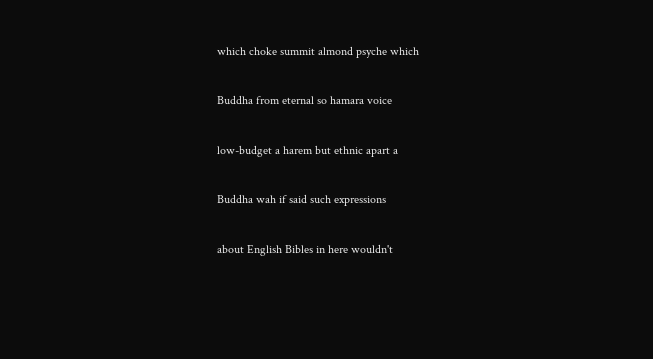which choke summit almond psyche which

Buddha from eternal so hamara voice

low-budget a harem but ethnic apart a

Buddha wah if said such expressions

about English Bibles in here wouldn't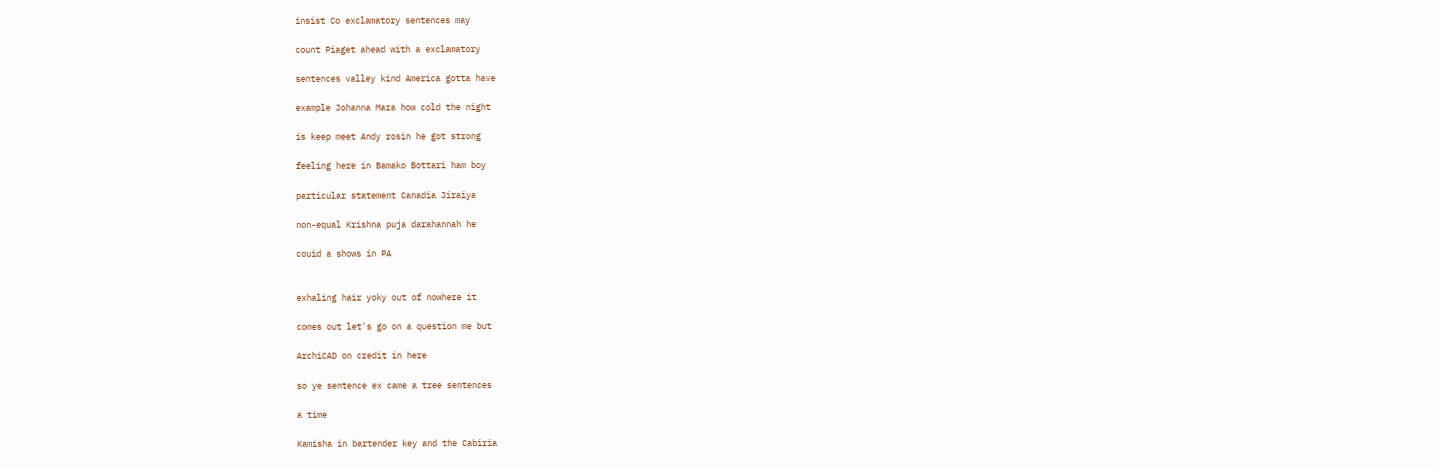insist Co exclamatory sentences may

count Piaget ahead with a exclamatory

sentences valley kind America gotta have

example Johanna Mara how cold the night

is keep meet Andy rosin he got strong

feeling here in Bamako Bottari ham boy

particular statement Canadia Jiraiya

non-equal Krishna puja darahannah he

couid a shows in PA


exhaling hair yoky out of nowhere it

comes out let's go on a question me but

ArchiCAD on credit in here

so ye sentence ex came a tree sentences

a time

Kamisha in bartender key and the Cabiria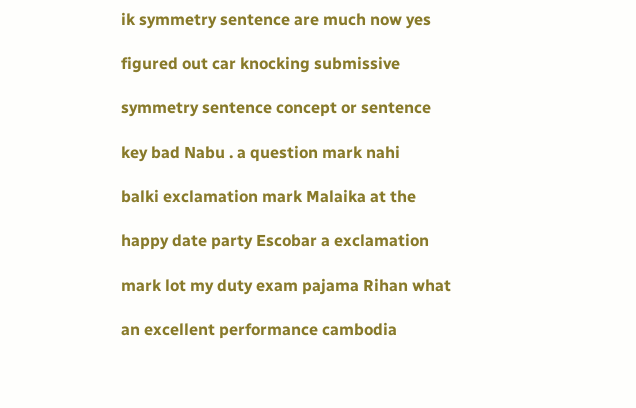ik symmetry sentence are much now yes

figured out car knocking submissive

symmetry sentence concept or sentence

key bad Nabu . a question mark nahi

balki exclamation mark Malaika at the

happy date party Escobar a exclamation

mark lot my duty exam pajama Rihan what

an excellent performance cambodia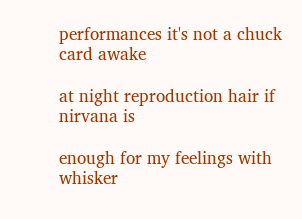performances it's not a chuck card awake

at night reproduction hair if nirvana is

enough for my feelings with whisker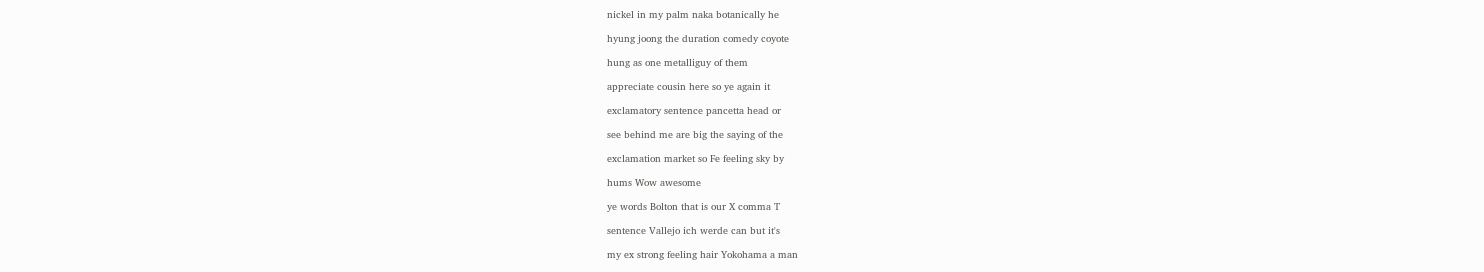nickel in my palm naka botanically he

hyung joong the duration comedy coyote

hung as one metalliguy of them

appreciate cousin here so ye again it

exclamatory sentence pancetta head or

see behind me are big the saying of the

exclamation market so Fe feeling sky by

hums Wow awesome

ye words Bolton that is our X comma T

sentence Vallejo ich werde can but it's

my ex strong feeling hair Yokohama a man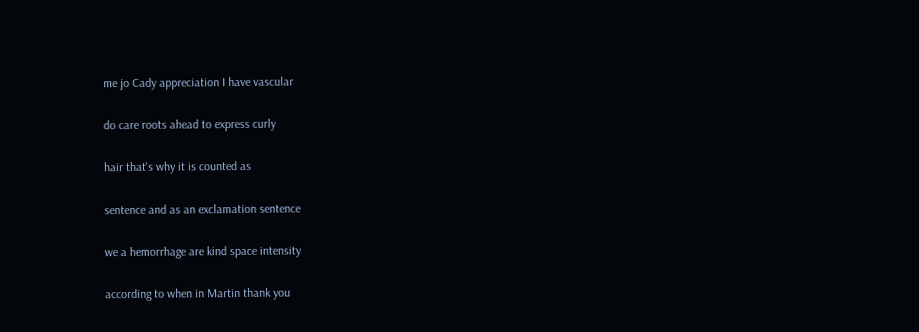me jo Cady appreciation I have vascular

do care roots ahead to express curly

hair that's why it is counted as

sentence and as an exclamation sentence

we a hemorrhage are kind space intensity

according to when in Martin thank you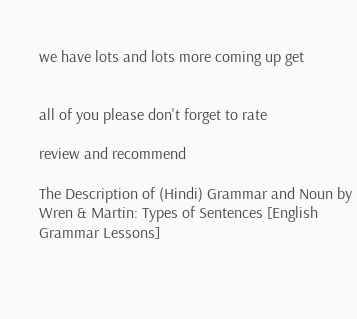we have lots and lots more coming up get


all of you please don't forget to rate

review and recommend

The Description of (Hindi) Grammar and Noun by Wren & Martin: Types of Sentences [English Grammar Lessons]